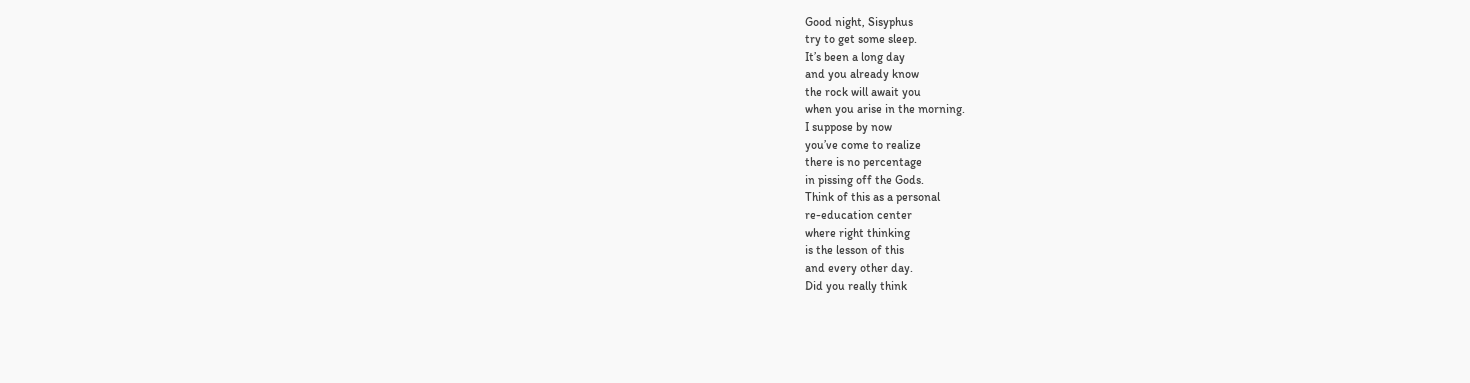Good night, Sisyphus
try to get some sleep.
It’s been a long day
and you already know
the rock will await you
when you arise in the morning.
I suppose by now
you’ve come to realize
there is no percentage
in pissing off the Gods.
Think of this as a personal
re-education center
where right thinking
is the lesson of this
and every other day.
Did you really think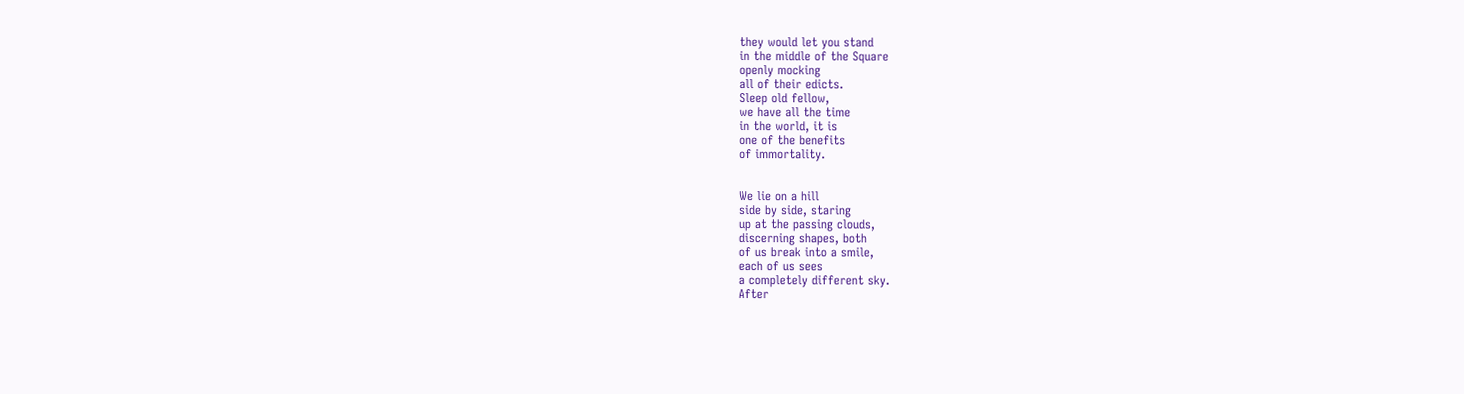they would let you stand
in the middle of the Square
openly mocking
all of their edicts.
Sleep old fellow,
we have all the time
in the world, it is
one of the benefits
of immortality.


We lie on a hill
side by side, staring
up at the passing clouds,
discerning shapes, both
of us break into a smile,
each of us sees
a completely different sky.
After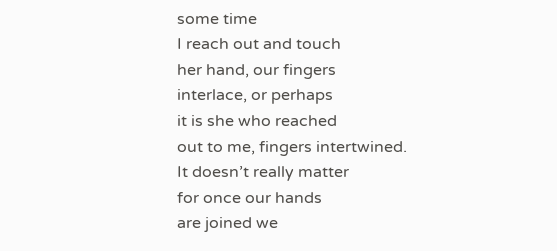some time
I reach out and touch
her hand, our fingers
interlace, or perhaps
it is she who reached
out to me, fingers intertwined.
It doesn’t really matter
for once our hands
are joined we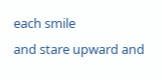each smile
and stare upward and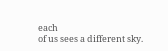each
of us sees a different sky.